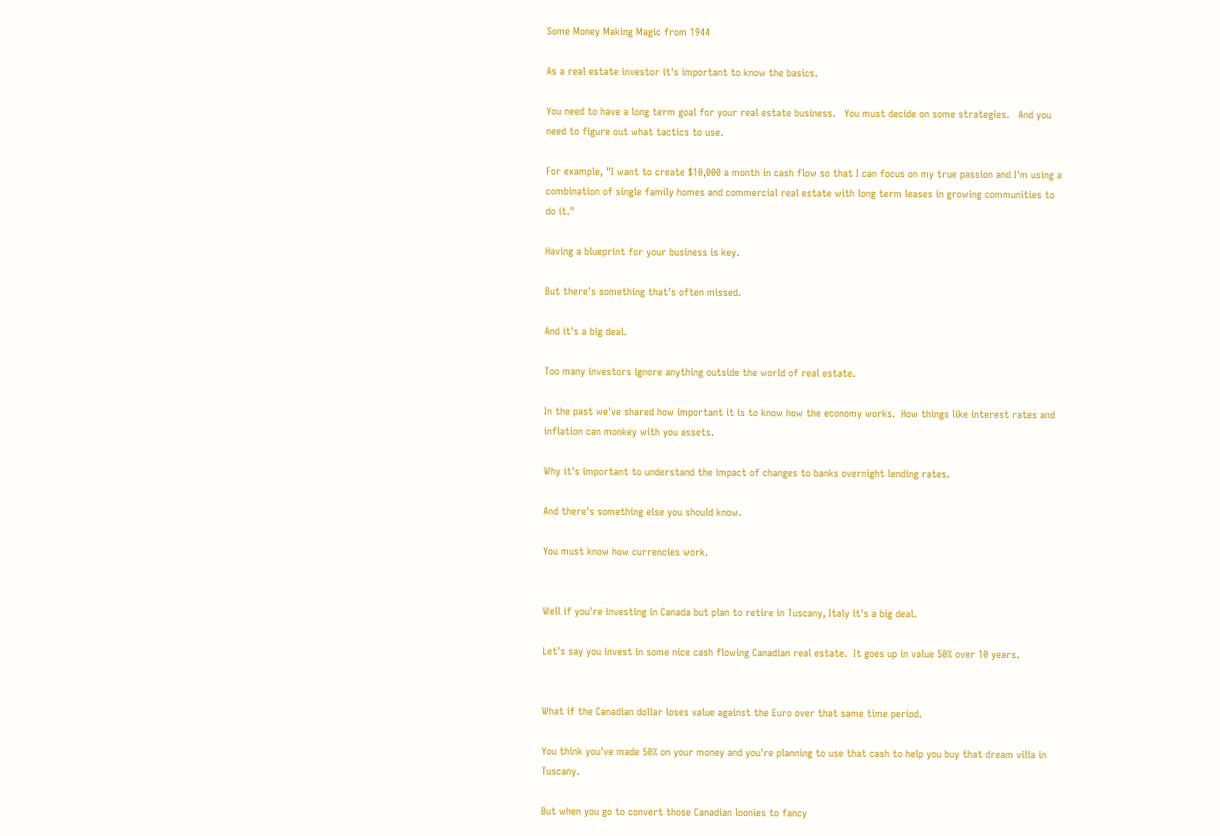Some Money Making Magic from 1944

As a real estate investor it's important to know the basics.

You need to have a long term goal for your real estate business.   You must decide on some strategies.   And you need to figure out what tactics to use.

For example, "I want to create $10,000 a month in cash flow so that I can focus on my true passion and I'm using a combination of single family homes and commercial real estate with long term leases in growing communities to do it."

Having a blueprint for your business is key.

But there's something that's often missed.

And it's a big deal.

Too many investors ignore anything outside the world of real estate.

In the past we've shared how important it is to know how the economy works.  How things like interest rates and inflation can monkey with you assets.

Why it's important to understand the impact of changes to banks overnight lending rates.

And there's something else you should know.

You must know how currencies work.


Well if you're investing in Canada but plan to retire in Tuscany, Italy it's a big deal.

Let's say you invest in some nice cash flowing Canadian real estate.  It goes up in value 50% over 10 years.


What if the Canadian dollar loses value against the Euro over that same time period.

You think you've made 50% on your money and you're planning to use that cash to help you buy that dream villa in Tuscany.

But when you go to convert those Canadian loonies to fancy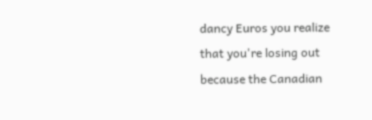dancy Euros you realize that you're losing out because the Canadian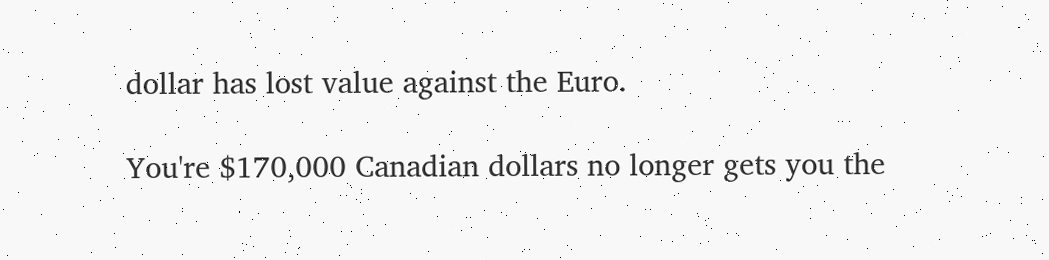dollar has lost value against the Euro.

You're $170,000 Canadian dollars no longer gets you the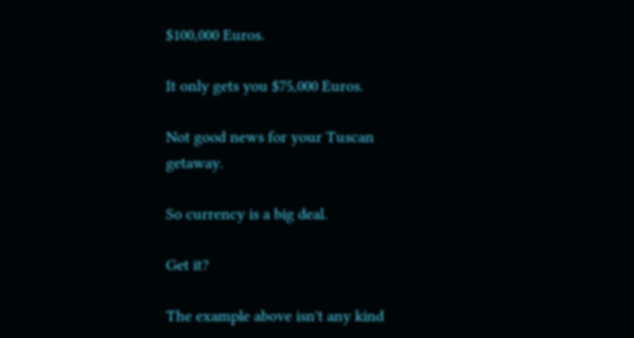$100,000 Euros.

It only gets you $75,000 Euros.

Not good news for your Tuscan getaway.

So currency is a big deal.

Get it?

The example above isn't any kind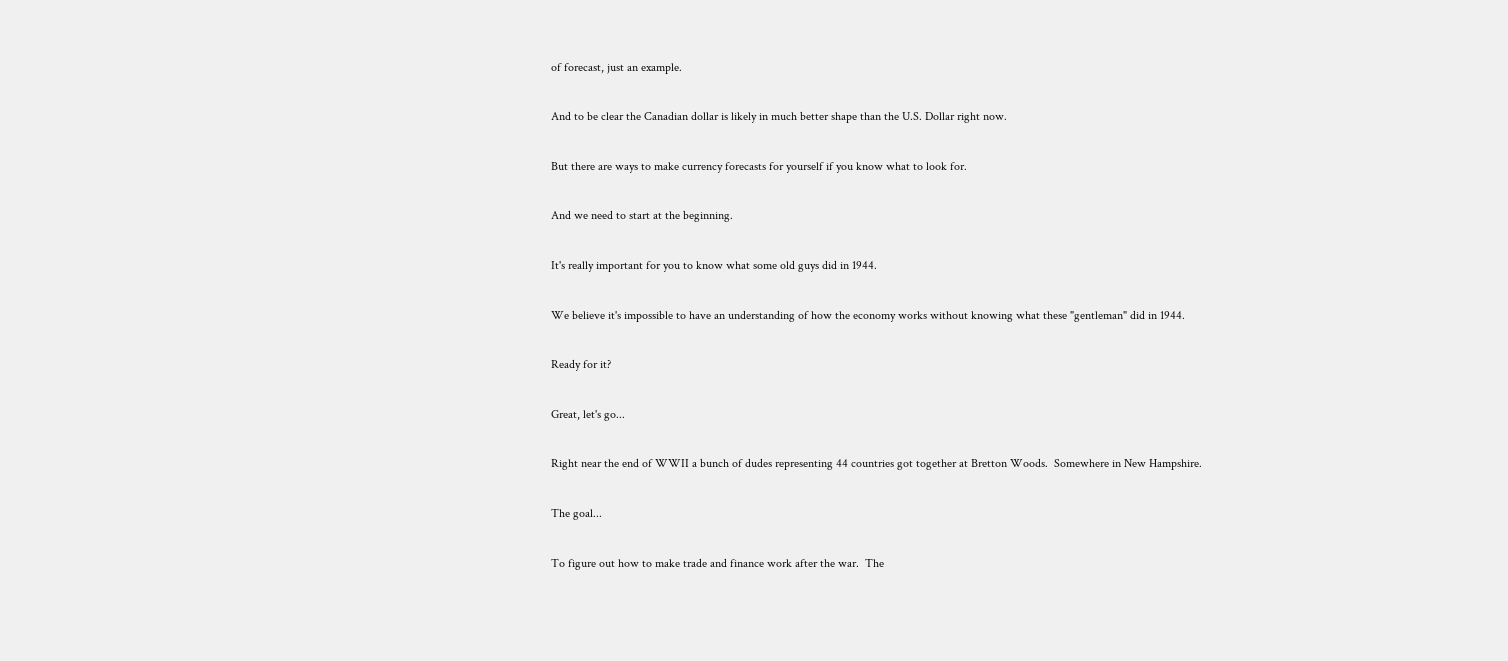of forecast, just an example.

And to be clear the Canadian dollar is likely in much better shape than the U.S. Dollar right now.

But there are ways to make currency forecasts for yourself if you know what to look for.

And we need to start at the beginning.

It's really important for you to know what some old guys did in 1944.

We believe it's impossible to have an understanding of how the economy works without knowing what these "gentleman" did in 1944.

Ready for it?

Great, let's go...

Right near the end of WWII a bunch of dudes representing 44 countries got together at Bretton Woods.  Somewhere in New Hampshire.

The goal...

To figure out how to make trade and finance work after the war.  The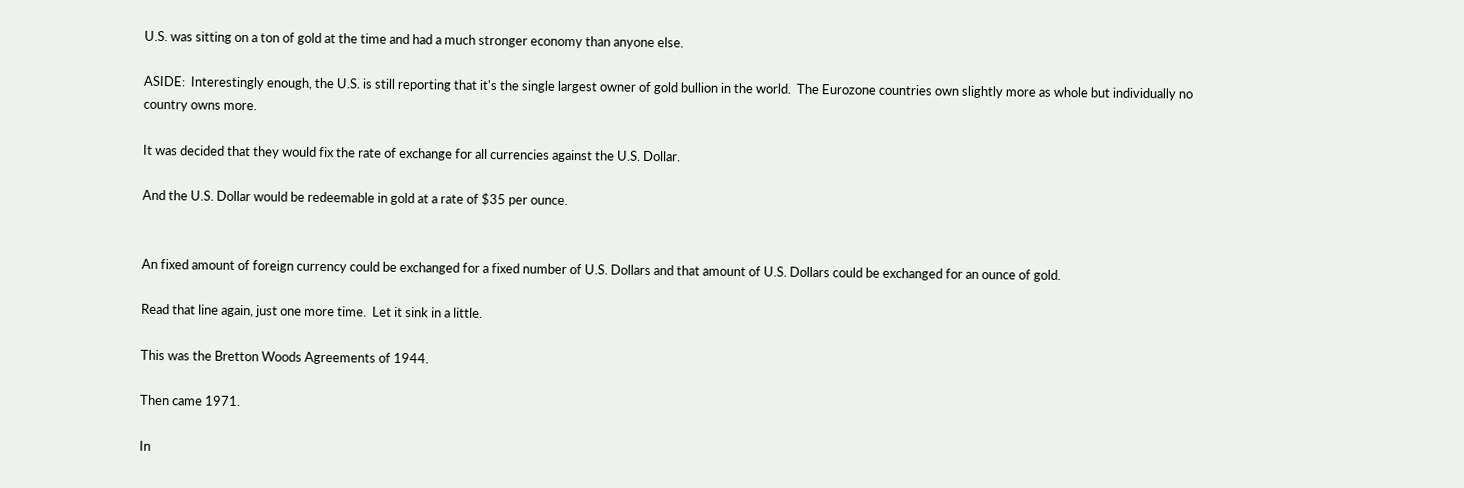U.S. was sitting on a ton of gold at the time and had a much stronger economy than anyone else.

ASIDE:  Interestingly enough, the U.S. is still reporting that it's the single largest owner of gold bullion in the world.  The Eurozone countries own slightly more as whole but individually no country owns more.

It was decided that they would fix the rate of exchange for all currencies against the U.S. Dollar.

And the U.S. Dollar would be redeemable in gold at a rate of $35 per ounce.


An fixed amount of foreign currency could be exchanged for a fixed number of U.S. Dollars and that amount of U.S. Dollars could be exchanged for an ounce of gold.

Read that line again, just one more time.  Let it sink in a little.

This was the Bretton Woods Agreements of 1944.

Then came 1971.

In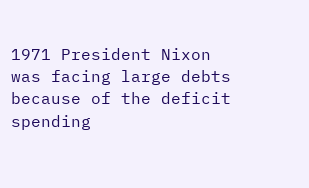1971 President Nixon was facing large debts because of the deficit spending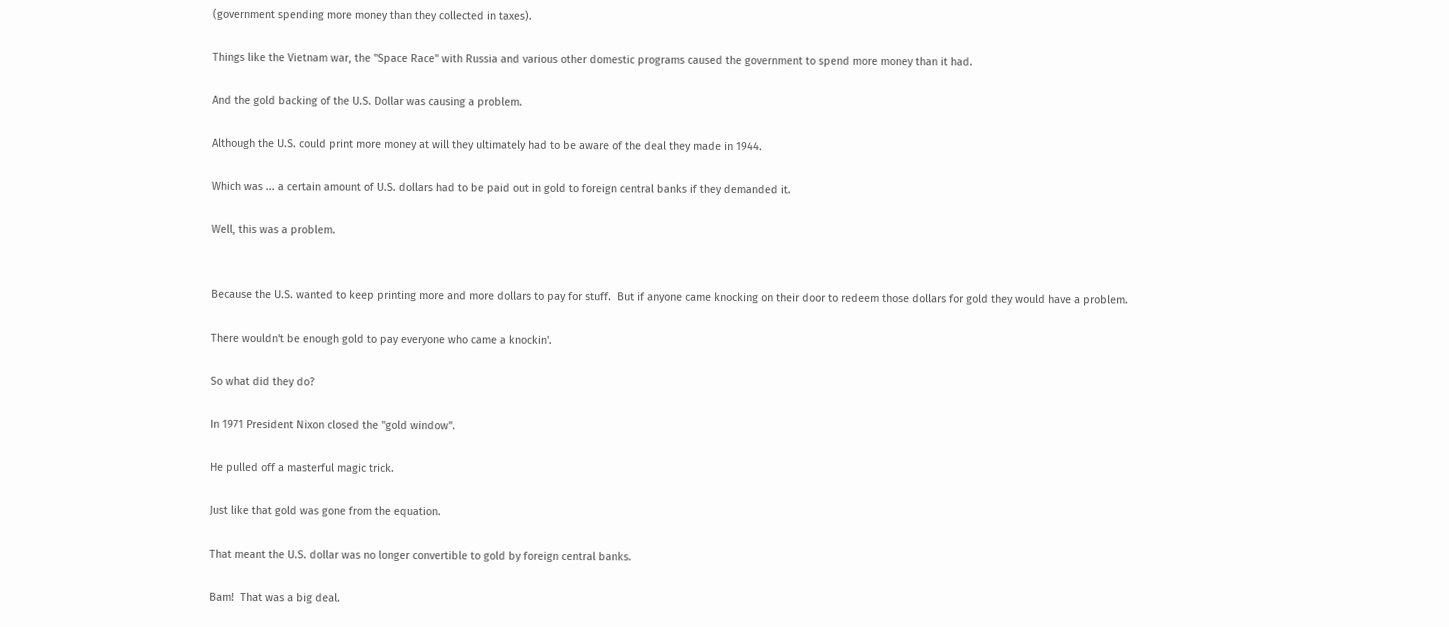(government spending more money than they collected in taxes).

Things like the Vietnam war, the "Space Race" with Russia and various other domestic programs caused the government to spend more money than it had.

And the gold backing of the U.S. Dollar was causing a problem.

Although the U.S. could print more money at will they ultimately had to be aware of the deal they made in 1944.

Which was ... a certain amount of U.S. dollars had to be paid out in gold to foreign central banks if they demanded it.

Well, this was a problem.


Because the U.S. wanted to keep printing more and more dollars to pay for stuff.  But if anyone came knocking on their door to redeem those dollars for gold they would have a problem.

There wouldn't be enough gold to pay everyone who came a knockin'.

So what did they do?

In 1971 President Nixon closed the "gold window".

He pulled off a masterful magic trick.

Just like that gold was gone from the equation.

That meant the U.S. dollar was no longer convertible to gold by foreign central banks.

Bam!  That was a big deal.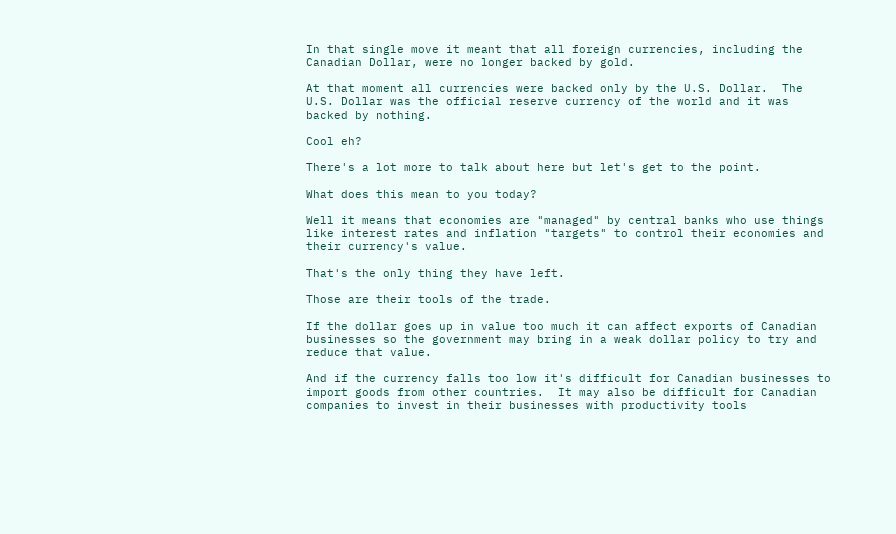In that single move it meant that all foreign currencies, including the Canadian Dollar, were no longer backed by gold.

At that moment all currencies were backed only by the U.S. Dollar.  The U.S. Dollar was the official reserve currency of the world and it was backed by nothing.

Cool eh?

There's a lot more to talk about here but let's get to the point.

What does this mean to you today?

Well it means that economies are "managed" by central banks who use things like interest rates and inflation "targets" to control their economies and their currency's value.

That's the only thing they have left.

Those are their tools of the trade.

If the dollar goes up in value too much it can affect exports of Canadian businesses so the government may bring in a weak dollar policy to try and reduce that value.

And if the currency falls too low it's difficult for Canadian businesses to import goods from other countries.  It may also be difficult for Canadian companies to invest in their businesses with productivity tools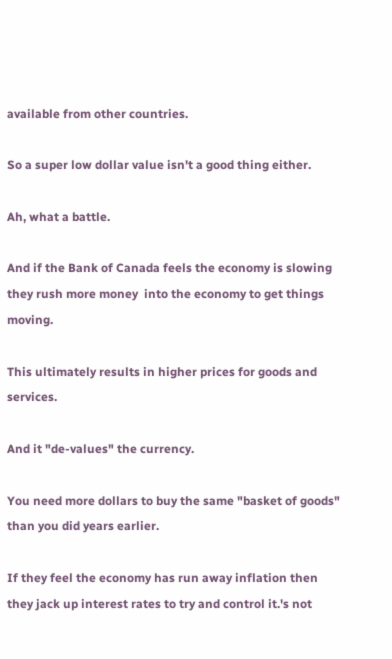available from other countries.

So a super low dollar value isn't a good thing either.

Ah, what a battle.

And if the Bank of Canada feels the economy is slowing they rush more money  into the economy to get things moving.

This ultimately results in higher prices for goods and services.

And it "de-values" the currency.

You need more dollars to buy the same "basket of goods" than you did years earlier.

If they feel the economy has run away inflation then they jack up interest rates to try and control it.'s not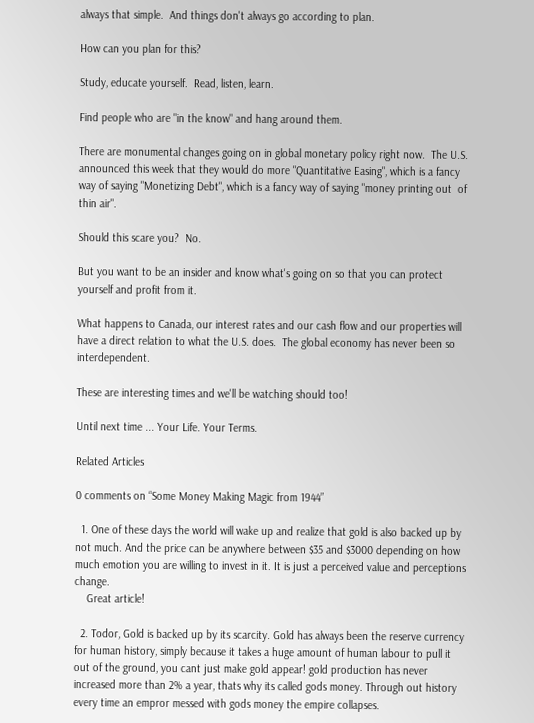always that simple.  And things don't always go according to plan.

How can you plan for this?

Study, educate yourself.  Read, listen, learn.

Find people who are "in the know" and hang around them.

There are monumental changes going on in global monetary policy right now.  The U.S. announced this week that they would do more "Quantitative Easing", which is a fancy way of saying "Monetizing Debt", which is a fancy way of saying "money printing out  of thin air".

Should this scare you?  No.

But you want to be an insider and know what's going on so that you can protect yourself and profit from it.

What happens to Canada, our interest rates and our cash flow and our properties will have a direct relation to what the U.S. does.  The global economy has never been so interdependent.

These are interesting times and we'll be watching should too!

Until next time ... Your Life. Your Terms.

Related Articles

0 comments on “Some Money Making Magic from 1944”

  1. One of these days the world will wake up and realize that gold is also backed up by not much. And the price can be anywhere between $35 and $3000 depending on how much emotion you are willing to invest in it. It is just a perceived value and perceptions change.
    Great article!

  2. Todor, Gold is backed up by its scarcity. Gold has always been the reserve currency for human history, simply because it takes a huge amount of human labour to pull it out of the ground, you cant just make gold appear! gold production has never increased more than 2% a year, thats why its called gods money. Through out history every time an empror messed with gods money the empire collapses.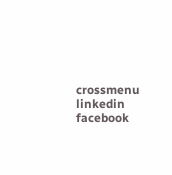crossmenu linkedin facebook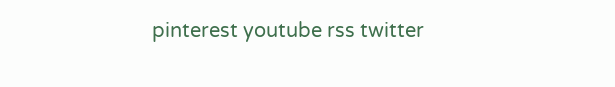pinterest youtube rss twitter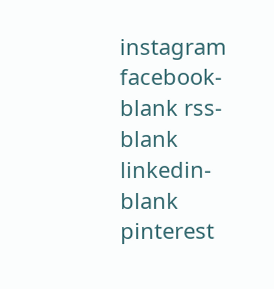instagram facebook-blank rss-blank linkedin-blank pinterest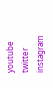youtube twitter instagram